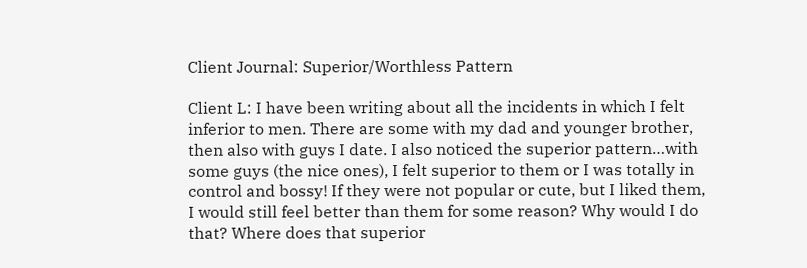Client Journal: Superior/Worthless Pattern

Client L: I have been writing about all the incidents in which I felt inferior to men. There are some with my dad and younger brother, then also with guys I date. I also noticed the superior pattern…with some guys (the nice ones), I felt superior to them or I was totally in control and bossy! If they were not popular or cute, but I liked them, I would still feel better than them for some reason? Why would I do that? Where does that superior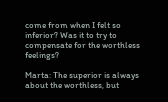come from when I felt so inferior? Was it to try to compensate for the worthless feelings?

Marta: The superior is always about the worthless, but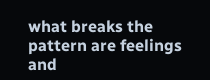what breaks the pattern are feelings and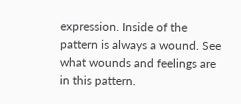expression. Inside of the pattern is always a wound. See what wounds and feelings are in this pattern.